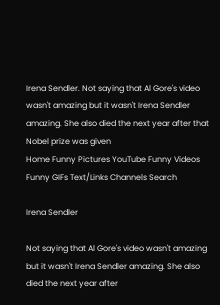Irena Sendler. Not saying that Al Gore's video wasn't amazing but it wasn't Irena Sendler amazing. She also died the next year after that Nobel prize was given
Home Funny Pictures YouTube Funny Videos Funny GIFs Text/Links Channels Search

Irena Sendler

Not saying that Al Gore's video wasn't amazing but it wasn't Irena Sendler amazing. She also died the next year after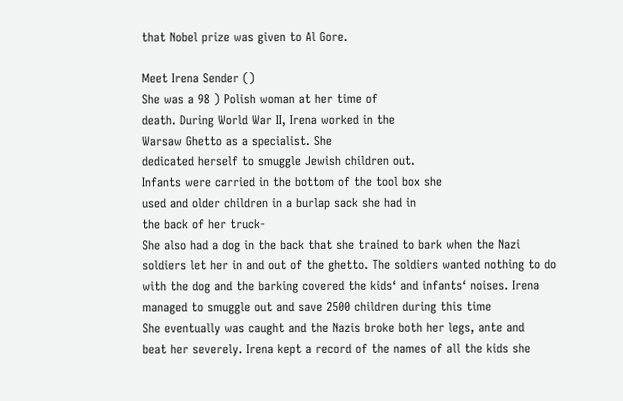that Nobel prize was given to Al Gore.

Meet Irena Sender ()
She was a 98 ) Polish woman at her time of
death. During World War II, Irena worked in the
Warsaw Ghetto as a specialist. She
dedicated herself to smuggle Jewish children out.
Infants were carried in the bottom of the tool box she
used and older children in a burlap sack she had in
the back of her truck-
She also had a dog in the back that she trained to bark when the Nazi
soldiers let her in and out of the ghetto. The soldiers wanted nothing to do
with the dog and the barking covered the kids‘ and infants‘ noises. Irena
managed to smuggle out and save 2500 children during this time
She eventually was caught and the Nazis broke both her legs, ante and
beat her severely. Irena kept a record of the names of all the kids she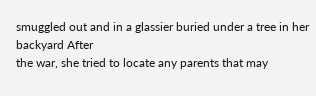smuggled out and in a glassier buried under a tree in her backyard After
the war, she tried to locate any parents that may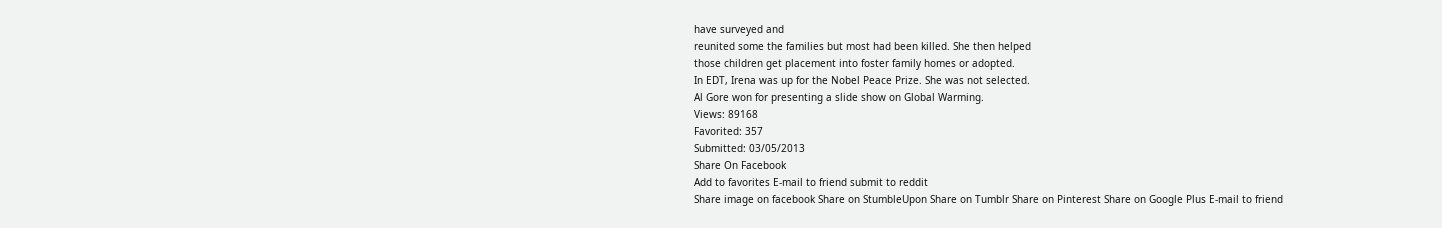have surveyed and
reunited some the families but most had been killed. She then helped
those children get placement into foster family homes or adopted.
In EDT, Irena was up for the Nobel Peace Prize. She was not selected.
Al Gore won for presenting a slide show on Global Warming.
Views: 89168
Favorited: 357
Submitted: 03/05/2013
Share On Facebook
Add to favorites E-mail to friend submit to reddit
Share image on facebook Share on StumbleUpon Share on Tumblr Share on Pinterest Share on Google Plus E-mail to friend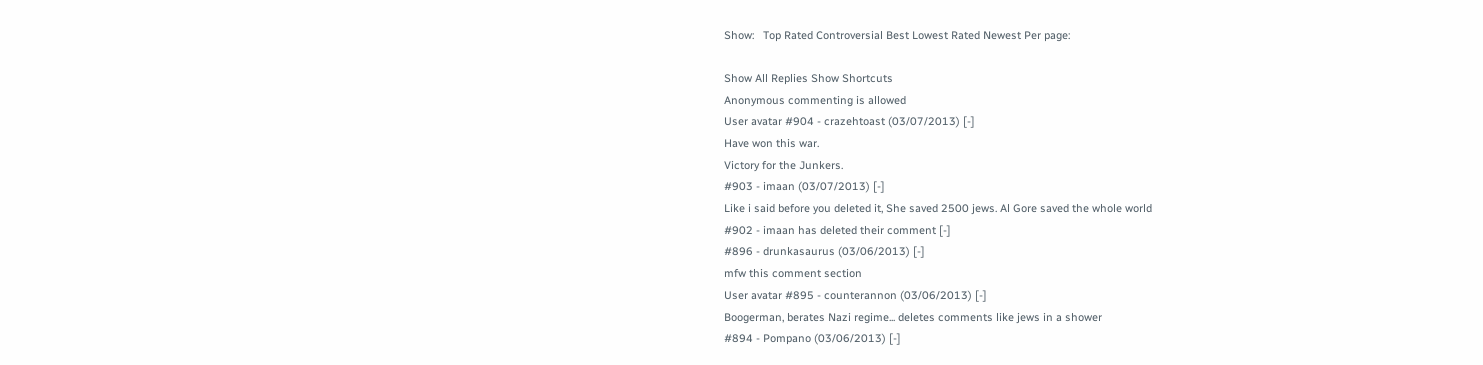Show:   Top Rated Controversial Best Lowest Rated Newest Per page:

Show All Replies Show Shortcuts
Anonymous commenting is allowed
User avatar #904 - crazehtoast (03/07/2013) [-]
Have won this war.
Victory for the Junkers.
#903 - imaan (03/07/2013) [-]
Like i said before you deleted it, She saved 2500 jews. Al Gore saved the whole world
#902 - imaan has deleted their comment [-]
#896 - drunkasaurus (03/06/2013) [-]
mfw this comment section
User avatar #895 - counterannon (03/06/2013) [-]
Boogerman, berates Nazi regime... deletes comments like jews in a shower
#894 - Pompano (03/06/2013) [-]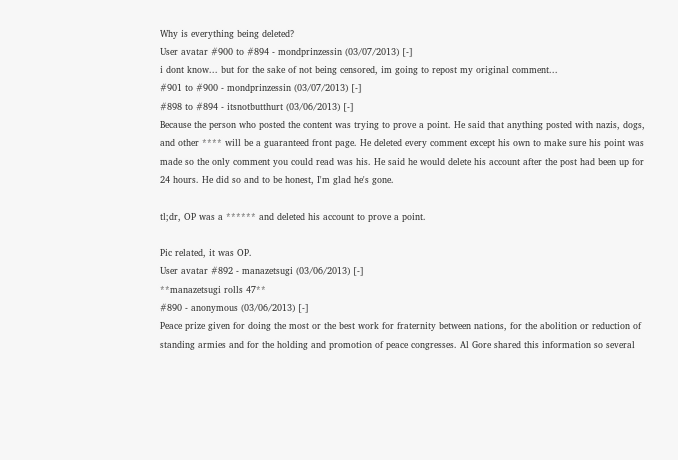Why is everything being deleted?
User avatar #900 to #894 - mondprinzessin (03/07/2013) [-]
i dont know... but for the sake of not being censored, im going to repost my original comment...
#901 to #900 - mondprinzessin (03/07/2013) [-]
#898 to #894 - itsnotbutthurt (03/06/2013) [-]
Because the person who posted the content was trying to prove a point. He said that anything posted with nazis, dogs, and other **** will be a guaranteed front page. He deleted every comment except his own to make sure his point was made so the only comment you could read was his. He said he would delete his account after the post had been up for 24 hours. He did so and to be honest, I'm glad he's gone.

tl;dr, OP was a ****** and deleted his account to prove a point.

Pic related, it was OP.
User avatar #892 - manazetsugi (03/06/2013) [-]
**manazetsugi rolls 47**
#890 - anonymous (03/06/2013) [-]
Peace prize given for doing the most or the best work for fraternity between nations, for the abolition or reduction of standing armies and for the holding and promotion of peace congresses. Al Gore shared this information so several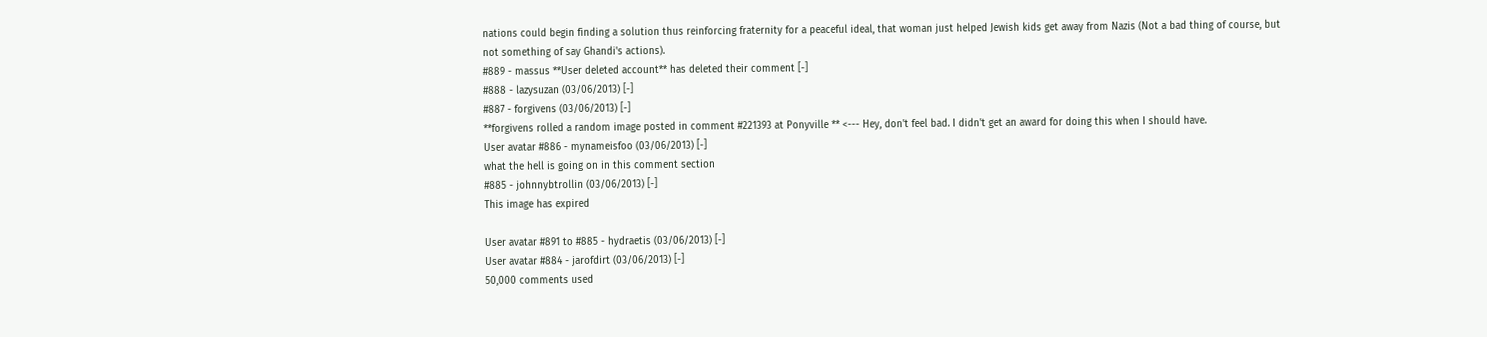nations could begin finding a solution thus reinforcing fraternity for a peaceful ideal, that woman just helped Jewish kids get away from Nazis (Not a bad thing of course, but not something of say Ghandi's actions).
#889 - massus **User deleted account** has deleted their comment [-]
#888 - lazysuzan (03/06/2013) [-]
#887 - forgivens (03/06/2013) [-]
**forgivens rolled a random image posted in comment #221393 at Ponyville ** <--- Hey, don't feel bad. I didn't get an award for doing this when I should have.
User avatar #886 - mynameisfoo (03/06/2013) [-]
what the hell is going on in this comment section
#885 - johnnybtrollin (03/06/2013) [-]
This image has expired

User avatar #891 to #885 - hydraetis (03/06/2013) [-]
User avatar #884 - jarofdirt (03/06/2013) [-]
50,000 comments used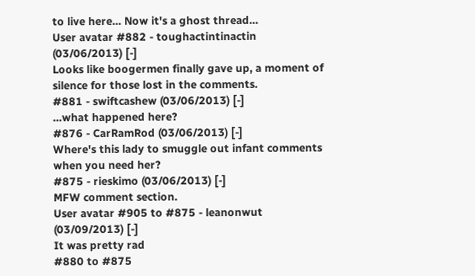to live here... Now it's a ghost thread...
User avatar #882 - toughactintinactin (03/06/2013) [-]
Looks like boogermen finally gave up, a moment of silence for those lost in the comments.
#881 - swiftcashew (03/06/2013) [-]
...what happened here?
#876 - CarRamRod (03/06/2013) [-]
Where's this lady to smuggle out infant comments when you need her?
#875 - rieskimo (03/06/2013) [-]
MFW comment section.
User avatar #905 to #875 - leanonwut (03/09/2013) [-]
It was pretty rad
#880 to #875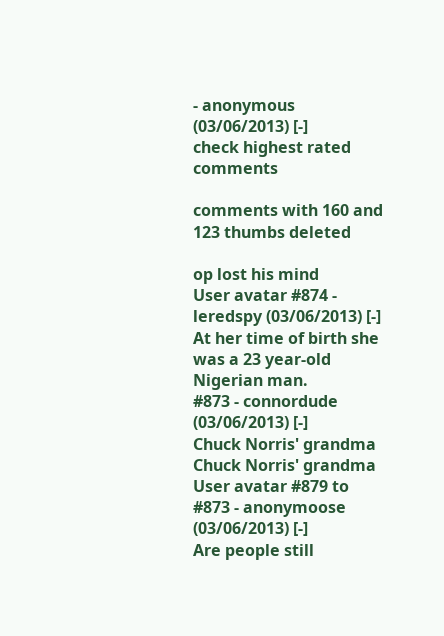- anonymous (03/06/2013) [-]
check highest rated comments

comments with 160 and 123 thumbs deleted

op lost his mind
User avatar #874 - leredspy (03/06/2013) [-]
At her time of birth she was a 23 year-old Nigerian man.
#873 - connordude (03/06/2013) [-]
Chuck Norris' grandma
Chuck Norris' grandma
User avatar #879 to #873 - anonymoose (03/06/2013) [-]
Are people still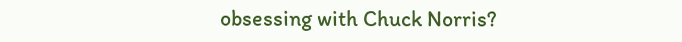obsessing with Chuck Norris?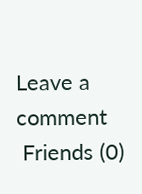Leave a comment
 Friends (0)